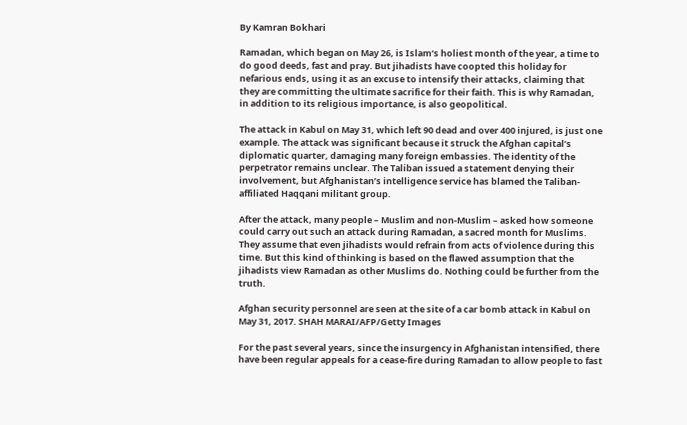By Kamran Bokhari

Ramadan, which began on May 26, is Islam’s holiest month of the year, a time to do good deeds, fast and pray. But jihadists have coopted this holiday for nefarious ends, using it as an excuse to intensify their attacks, claiming that they are committing the ultimate sacrifice for their faith. This is why Ramadan, in addition to its religious importance, is also geopolitical.

The attack in Kabul on May 31, which left 90 dead and over 400 injured, is just one example. The attack was significant because it struck the Afghan capital’s diplomatic quarter, damaging many foreign embassies. The identity of the perpetrator remains unclear. The Taliban issued a statement denying their involvement, but Afghanistan’s intelligence service has blamed the Taliban-affiliated Haqqani militant group.

After the attack, many people – Muslim and non-Muslim – asked how someone could carry out such an attack during Ramadan, a sacred month for Muslims. They assume that even jihadists would refrain from acts of violence during this time. But this kind of thinking is based on the flawed assumption that the jihadists view Ramadan as other Muslims do. Nothing could be further from the truth.

Afghan security personnel are seen at the site of a car bomb attack in Kabul on May 31, 2017. SHAH MARAI/AFP/Getty Images

For the past several years, since the insurgency in Afghanistan intensified, there have been regular appeals for a cease-fire during Ramadan to allow people to fast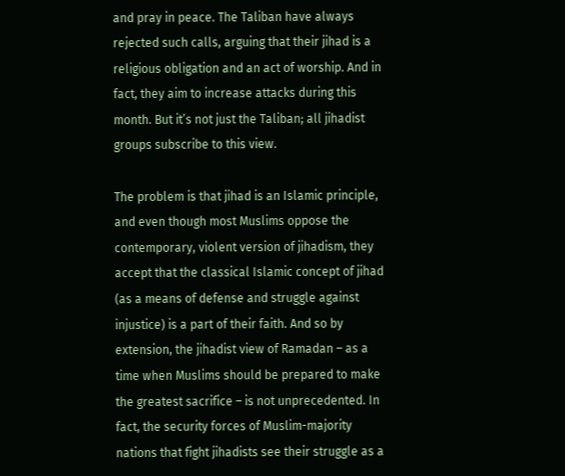and pray in peace. The Taliban have always rejected such calls, arguing that their jihad is a religious obligation and an act of worship. And in fact, they aim to increase attacks during this month. But it’s not just the Taliban; all jihadist groups subscribe to this view.

The problem is that jihad is an Islamic principle, and even though most Muslims oppose the contemporary, violent version of jihadism, they accept that the classical Islamic concept of jihad (as a means of defense and struggle against injustice) is a part of their faith. And so by extension, the jihadist view of Ramadan – as a time when Muslims should be prepared to make the greatest sacrifice – is not unprecedented. In fact, the security forces of Muslim-majority nations that fight jihadists see their struggle as a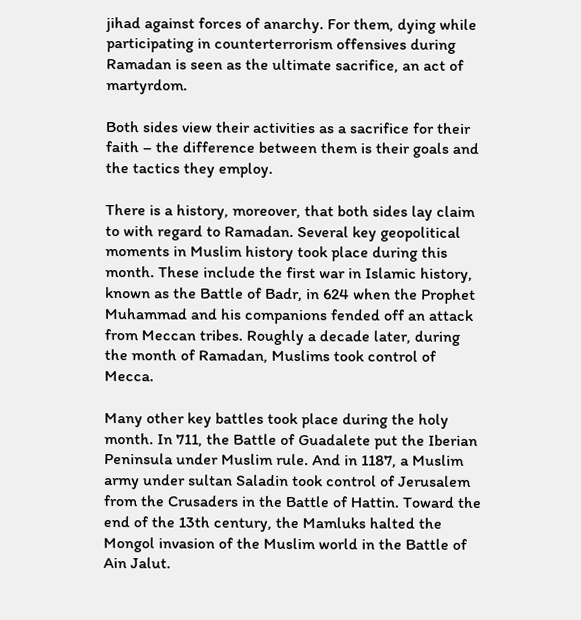jihad against forces of anarchy. For them, dying while participating in counterterrorism offensives during Ramadan is seen as the ultimate sacrifice, an act of martyrdom.

Both sides view their activities as a sacrifice for their faith – the difference between them is their goals and the tactics they employ.

There is a history, moreover, that both sides lay claim to with regard to Ramadan. Several key geopolitical moments in Muslim history took place during this month. These include the first war in Islamic history, known as the Battle of Badr, in 624 when the Prophet Muhammad and his companions fended off an attack from Meccan tribes. Roughly a decade later, during the month of Ramadan, Muslims took control of Mecca.

Many other key battles took place during the holy month. In 711, the Battle of Guadalete put the Iberian Peninsula under Muslim rule. And in 1187, a Muslim army under sultan Saladin took control of Jerusalem from the Crusaders in the Battle of Hattin. Toward the end of the 13th century, the Mamluks halted the Mongol invasion of the Muslim world in the Battle of Ain Jalut.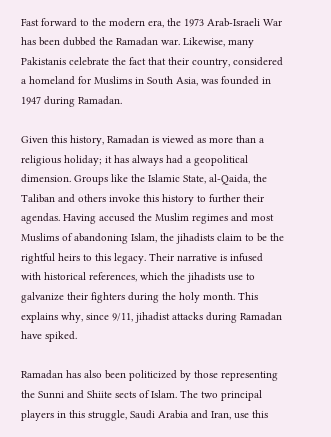Fast forward to the modern era, the 1973 Arab-Israeli War has been dubbed the Ramadan war. Likewise, many Pakistanis celebrate the fact that their country, considered a homeland for Muslims in South Asia, was founded in 1947 during Ramadan.

Given this history, Ramadan is viewed as more than a religious holiday; it has always had a geopolitical dimension. Groups like the Islamic State, al-Qaida, the Taliban and others invoke this history to further their agendas. Having accused the Muslim regimes and most Muslims of abandoning Islam, the jihadists claim to be the rightful heirs to this legacy. Their narrative is infused with historical references, which the jihadists use to galvanize their fighters during the holy month. This explains why, since 9/11, jihadist attacks during Ramadan have spiked.

Ramadan has also been politicized by those representing the Sunni and Shiite sects of Islam. The two principal players in this struggle, Saudi Arabia and Iran, use this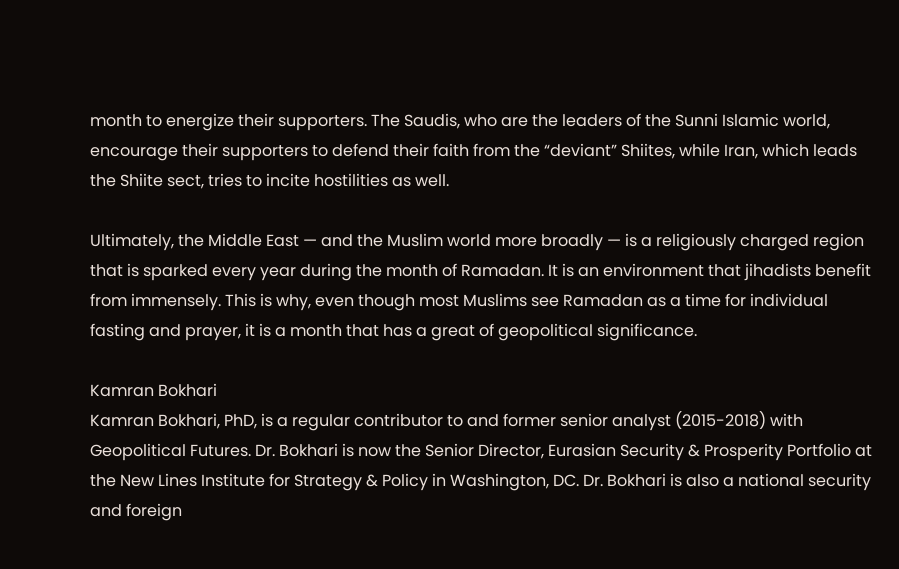month to energize their supporters. The Saudis, who are the leaders of the Sunni Islamic world, encourage their supporters to defend their faith from the “deviant” Shiites, while Iran, which leads the Shiite sect, tries to incite hostilities as well.

Ultimately, the Middle East — and the Muslim world more broadly — is a religiously charged region that is sparked every year during the month of Ramadan. It is an environment that jihadists benefit from immensely. This is why, even though most Muslims see Ramadan as a time for individual fasting and prayer, it is a month that has a great of geopolitical significance.

Kamran Bokhari
Kamran Bokhari, PhD, is a regular contributor to and former senior analyst (2015-2018) with Geopolitical Futures. Dr. Bokhari is now the Senior Director, Eurasian Security & Prosperity Portfolio at the New Lines Institute for Strategy & Policy in Washington, DC. Dr. Bokhari is also a national security and foreign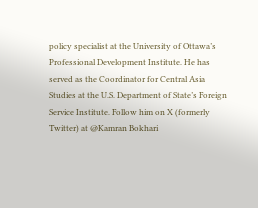policy specialist at the University of Ottawa’s Professional Development Institute. He has served as the Coordinator for Central Asia Studies at the U.S. Department of State’s Foreign Service Institute. Follow him on X (formerly Twitter) at @Kamran Bokhari